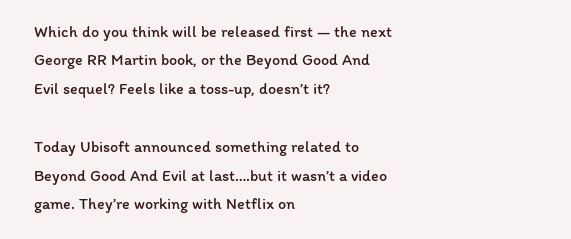Which do you think will be released first — the next George RR Martin book, or the Beyond Good And Evil sequel? Feels like a toss-up, doesn’t it?

Today Ubisoft announced something related to Beyond Good And Evil at last….but it wasn’t a video game. They’re working with Netflix on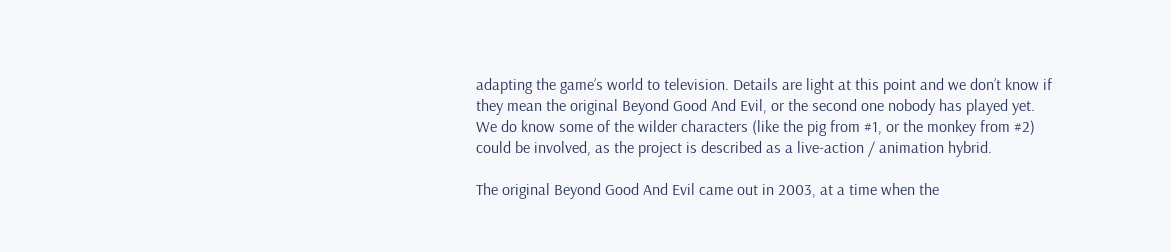adapting the game’s world to television. Details are light at this point and we don’t know if they mean the original Beyond Good And Evil, or the second one nobody has played yet. We do know some of the wilder characters (like the pig from #1, or the monkey from #2) could be involved, as the project is described as a live-action / animation hybrid.

The original Beyond Good And Evil came out in 2003, at a time when the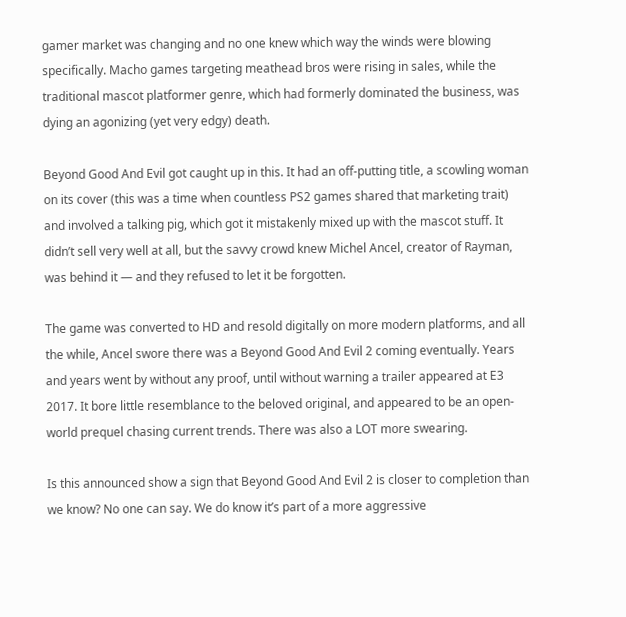gamer market was changing and no one knew which way the winds were blowing specifically. Macho games targeting meathead bros were rising in sales, while the traditional mascot platformer genre, which had formerly dominated the business, was dying an agonizing (yet very edgy) death.

Beyond Good And Evil got caught up in this. It had an off-putting title, a scowling woman on its cover (this was a time when countless PS2 games shared that marketing trait) and involved a talking pig, which got it mistakenly mixed up with the mascot stuff. It didn’t sell very well at all, but the savvy crowd knew Michel Ancel, creator of Rayman, was behind it — and they refused to let it be forgotten.

The game was converted to HD and resold digitally on more modern platforms, and all the while, Ancel swore there was a Beyond Good And Evil 2 coming eventually. Years and years went by without any proof, until without warning a trailer appeared at E3 2017. It bore little resemblance to the beloved original, and appeared to be an open-world prequel chasing current trends. There was also a LOT more swearing.

Is this announced show a sign that Beyond Good And Evil 2 is closer to completion than we know? No one can say. We do know it’s part of a more aggressive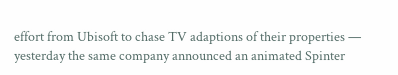effort from Ubisoft to chase TV adaptions of their properties — yesterday the same company announced an animated Spinter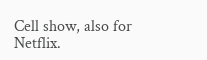Cell show, also for Netflix.